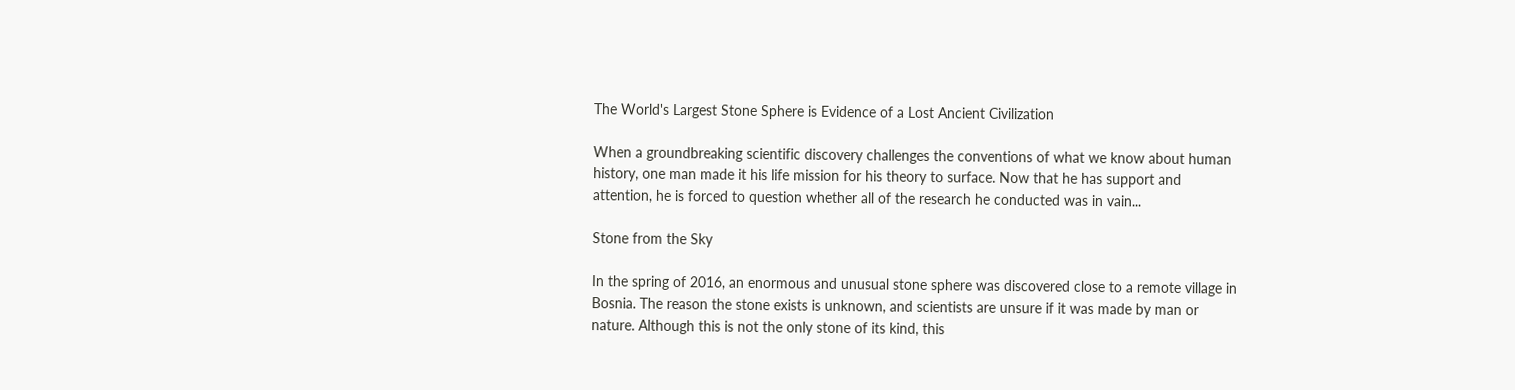The World's Largest Stone Sphere is Evidence of a Lost Ancient Civilization

When a groundbreaking scientific discovery challenges the conventions of what we know about human history, one man made it his life mission for his theory to surface. Now that he has support and attention, he is forced to question whether all of the research he conducted was in vain...

Stone from the Sky

In the spring of 2016, an enormous and unusual stone sphere was discovered close to a remote village in Bosnia. The reason the stone exists is unknown, and scientists are unsure if it was made by man or nature. Although this is not the only stone of its kind, this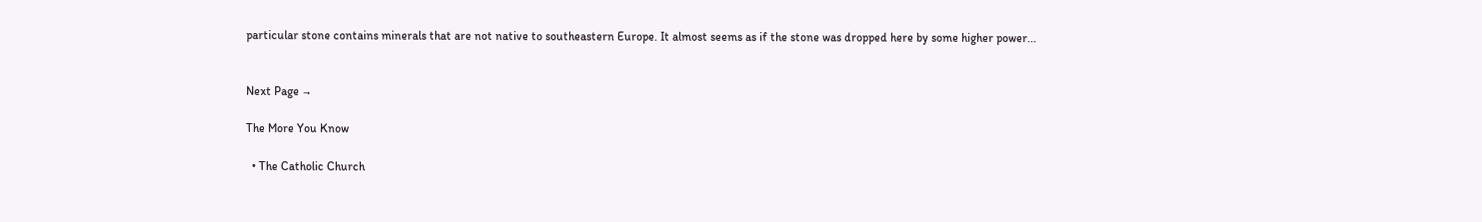particular stone contains minerals that are not native to southeastern Europe. It almost seems as if the stone was dropped here by some higher power...


Next Page →

The More You Know

  • The Catholic Church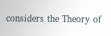considers the Theory of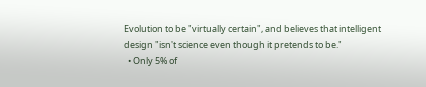Evolution to be "virtually certain", and believes that intelligent design "isn't science even though it pretends to be."
  • Only 5% of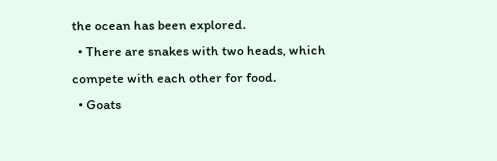the ocean has been explored.
  • There are snakes with two heads, which compete with each other for food.
  • Goats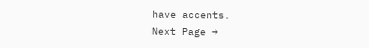have accents.
Next Page →